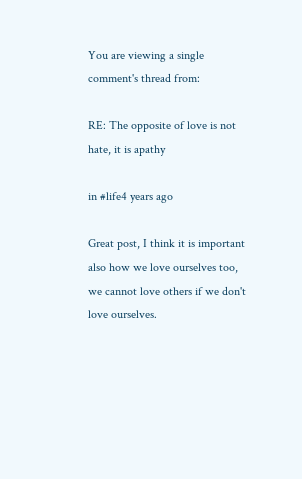You are viewing a single comment's thread from:

RE: The opposite of love is not hate, it is apathy

in #life4 years ago

Great post, I think it is important also how we love ourselves too, we cannot love others if we don't love ourselves.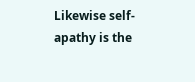Likewise self-apathy is the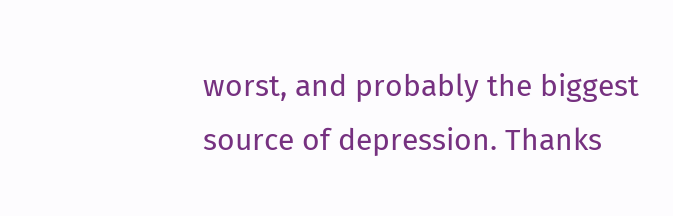worst, and probably the biggest source of depression. Thanks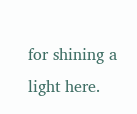for shining a light here.